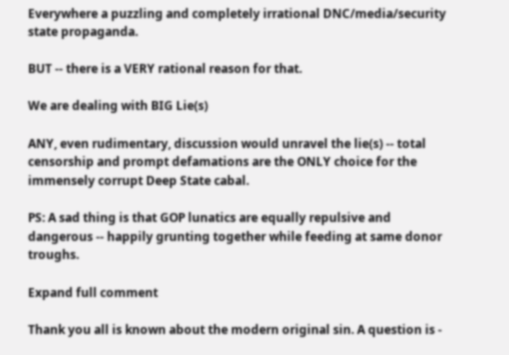Everywhere a puzzling and completely irrational DNC/media/security state propaganda.

BUT -- there is a VERY rational reason for that.

We are dealing with BIG Lie(s)

ANY, even rudimentary, discussion would unravel the lie(s) -- total censorship and prompt defamations are the ONLY choice for the immensely corrupt Deep State cabal.

PS: A sad thing is that GOP lunatics are equally repulsive and dangerous -- happily grunting together while feeding at same donor troughs.

Expand full comment

Thank you all is known about the modern original sin. A question is -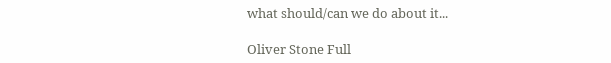what should/can we do about it...

Oliver Stone Full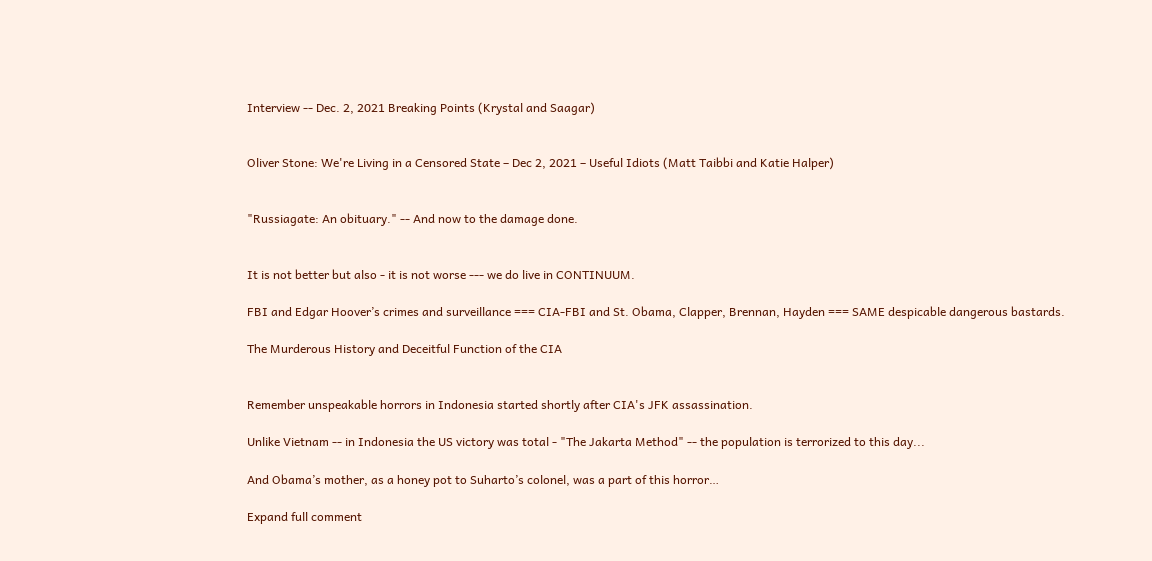Interview -- Dec. 2, 2021 Breaking Points (Krystal and Saagar)


Oliver Stone: We're Living in a Censored State – Dec 2, 2021 – Useful Idiots (Matt Taibbi and Katie Halper)


"Russiagate: An obituary." -- And now to the damage done.


It is not better but also - it is not worse --- we do live in CONTINUUM.

FBI and Edgar Hoover’s crimes and surveillance === CIA-FBI and St. Obama, Clapper, Brennan, Hayden === SAME despicable dangerous bastards.

The Murderous History and Deceitful Function of the CIA


Remember unspeakable horrors in Indonesia started shortly after CIA's JFK assassination.

Unlike Vietnam -- in Indonesia the US victory was total - "The Jakarta Method" -- the population is terrorized to this day...

And Obama’s mother, as a honey pot to Suharto’s colonel, was a part of this horror…

Expand full comment